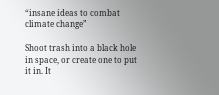“insane ideas to combat climate change”

Shoot trash into a black hole in space, or create one to put it in. It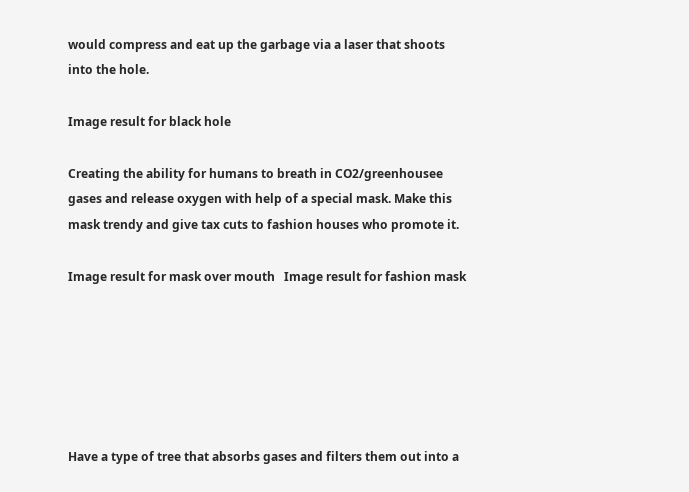would compress and eat up the garbage via a laser that shoots into the hole.

Image result for black hole

Creating the ability for humans to breath in CO2/greenhousee gases and release oxygen with help of a special mask. Make this mask trendy and give tax cuts to fashion houses who promote it.

Image result for mask over mouth   Image result for fashion mask






Have a type of tree that absorbs gases and filters them out into a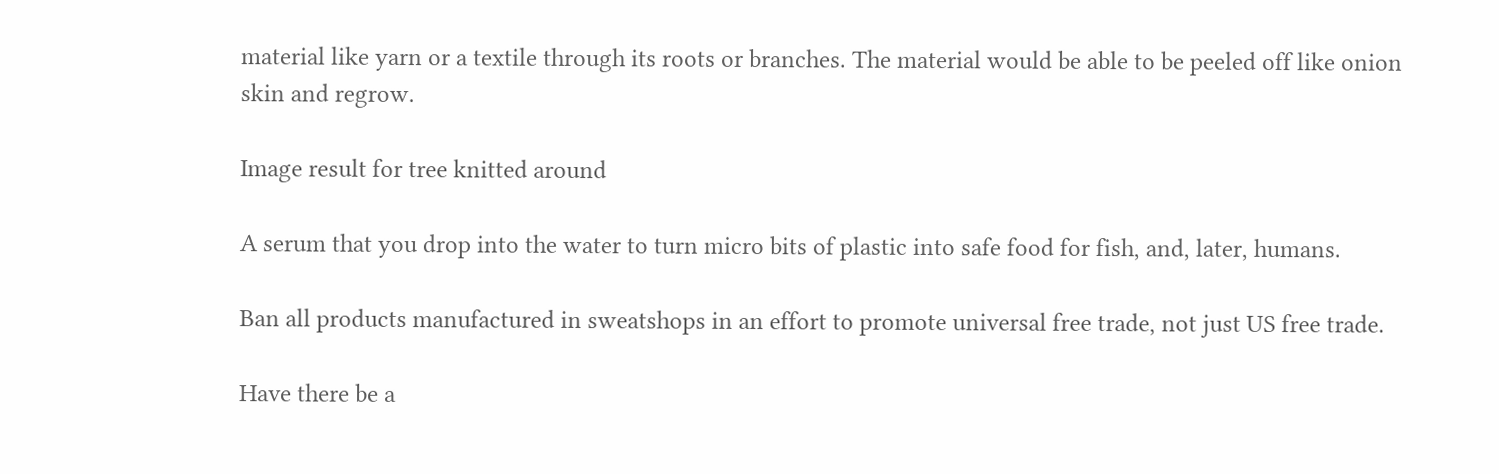material like yarn or a textile through its roots or branches. The material would be able to be peeled off like onion skin and regrow.

Image result for tree knitted around

A serum that you drop into the water to turn micro bits of plastic into safe food for fish, and, later, humans.

Ban all products manufactured in sweatshops in an effort to promote universal free trade, not just US free trade.

Have there be a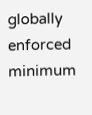globally enforced minimum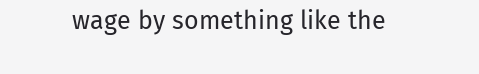wage by something like the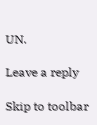UN.

Leave a reply

Skip to toolbar